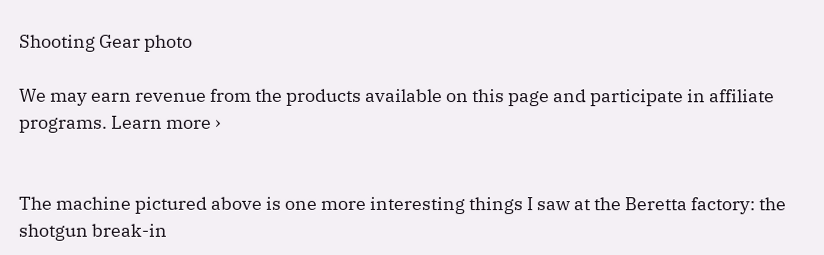Shooting Gear photo

We may earn revenue from the products available on this page and participate in affiliate programs. Learn more ›


The machine pictured above is one more interesting things I saw at the Beretta factory: the shotgun break-in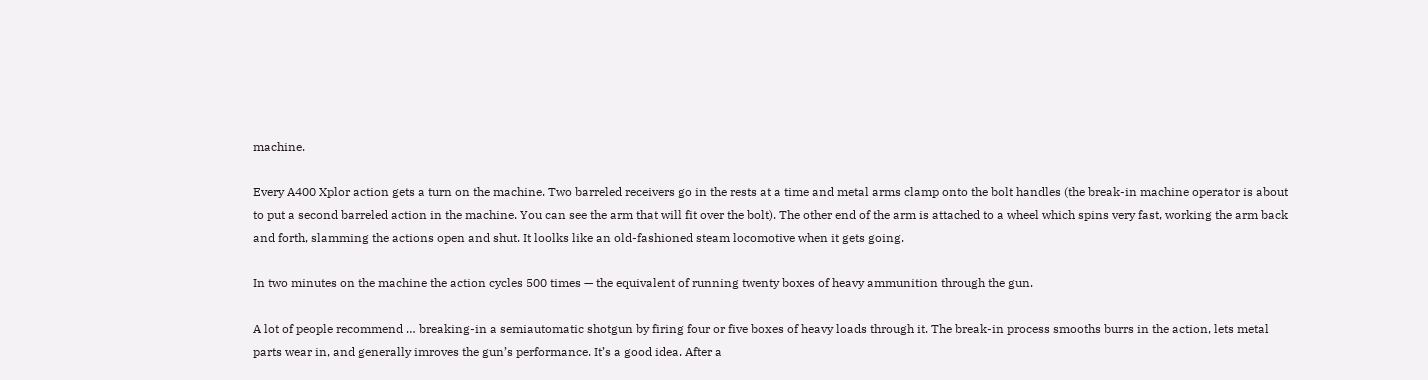machine.

Every A400 Xplor action gets a turn on the machine. Two barreled receivers go in the rests at a time and metal arms clamp onto the bolt handles (the break-in machine operator is about to put a second barreled action in the machine. You can see the arm that will fit over the bolt). The other end of the arm is attached to a wheel which spins very fast, working the arm back and forth, slamming the actions open and shut. It loolks like an old-fashioned steam locomotive when it gets going.

In two minutes on the machine the action cycles 500 times — the equivalent of running twenty boxes of heavy ammunition through the gun.

A lot of people recommend … breaking-in a semiautomatic shotgun by firing four or five boxes of heavy loads through it. The break-in process smooths burrs in the action, lets metal parts wear in, and generally imroves the gun’s performance. It’s a good idea. After a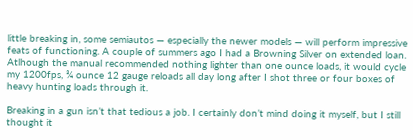little breaking in, some semiautos — especially the newer models — will perform impressive feats of functioning. A couple of summers ago I had a Browning Silver on extended loan. Atlhough the manual recommended nothing lighter than one ounce loads, it would cycle my 1200fps, ¾ ounce 12 gauge reloads all day long after I shot three or four boxes of heavy hunting loads through it.

Breaking in a gun isn’t that tedious a job. I certainly don’t mind doing it myself, but I still thought it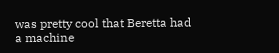was pretty cool that Beretta had a machine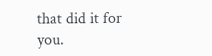that did it for you.